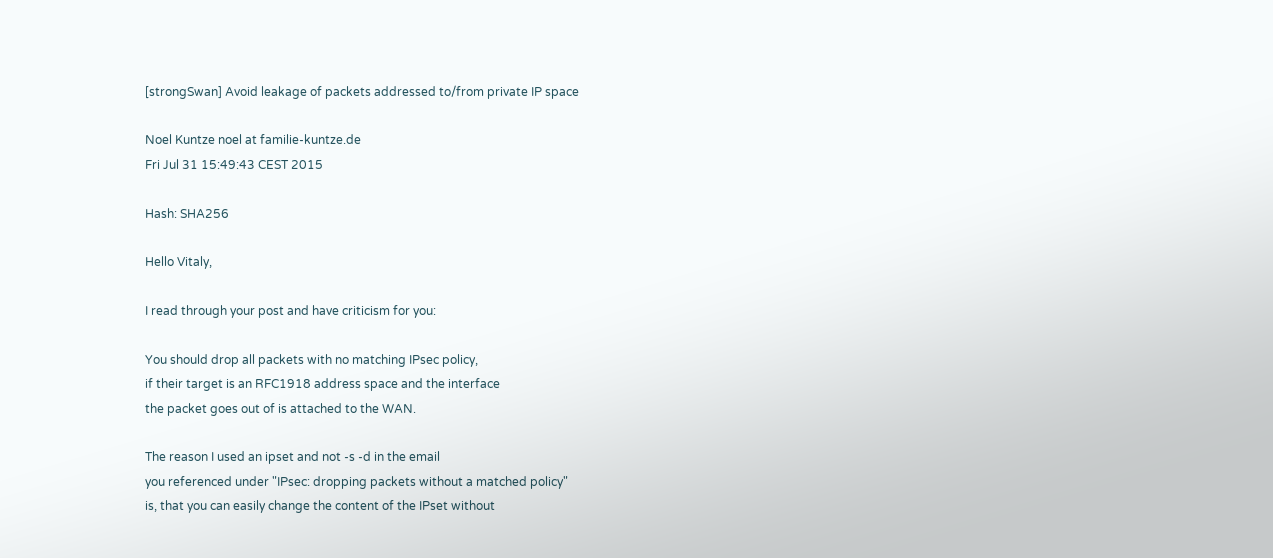[strongSwan] Avoid leakage of packets addressed to/from private IP space

Noel Kuntze noel at familie-kuntze.de
Fri Jul 31 15:49:43 CEST 2015

Hash: SHA256

Hello Vitaly,

I read through your post and have criticism for you:

You should drop all packets with no matching IPsec policy,
if their target is an RFC1918 address space and the interface
the packet goes out of is attached to the WAN.

The reason I used an ipset and not -s -d in the email
you referenced under "IPsec: dropping packets without a matched policy"
is, that you can easily change the content of the IPset without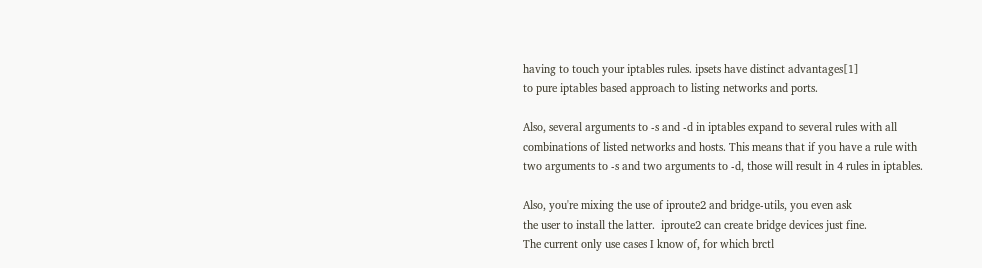having to touch your iptables rules. ipsets have distinct advantages[1]
to pure iptables based approach to listing networks and ports.

Also, several arguments to -s and -d in iptables expand to several rules with all
combinations of listed networks and hosts. This means that if you have a rule with
two arguments to -s and two arguments to -d, those will result in 4 rules in iptables.

Also, you're mixing the use of iproute2 and bridge-utils, you even ask
the user to install the latter.  iproute2 can create bridge devices just fine.
The current only use cases I know of, for which brctl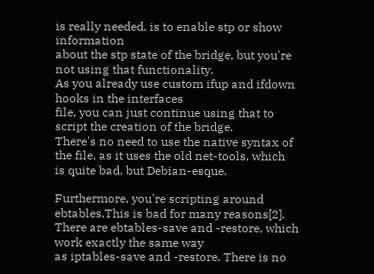is really needed, is to enable stp or show information
about the stp state of the bridge, but you're not using that functionality.
As you already use custom ifup and ifdown hooks in the interfaces
file, you can just continue using that to script the creation of the bridge.
There's no need to use the native syntax of the file, as it uses the old net-tools, which
is quite bad, but Debian-esque.

Furthermore, you're scripting around ebtables.This is bad for many reasons[2].
There are ebtables-save and -restore, which work exactly the same way
as iptables-save and -restore. There is no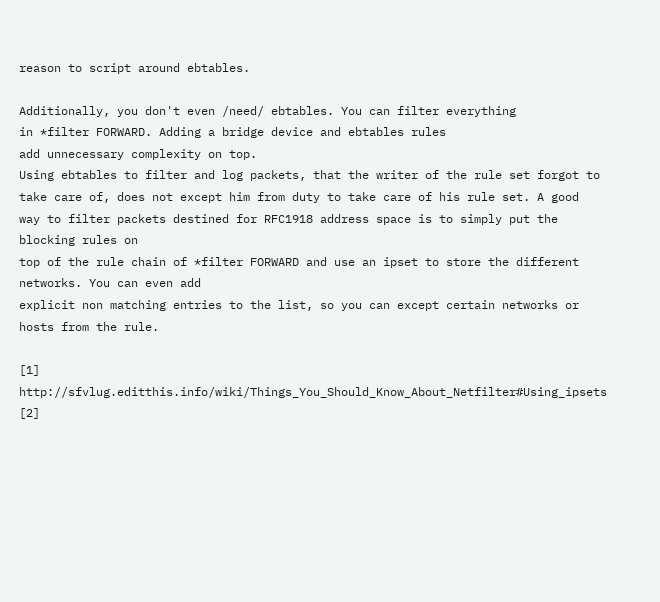reason to script around ebtables.

Additionally, you don't even /need/ ebtables. You can filter everything
in *filter FORWARD. Adding a bridge device and ebtables rules
add unnecessary complexity on top.
Using ebtables to filter and log packets, that the writer of the rule set forgot to
take care of, does not except him from duty to take care of his rule set. A good
way to filter packets destined for RFC1918 address space is to simply put the blocking rules on
top of the rule chain of *filter FORWARD and use an ipset to store the different networks. You can even add
explicit non matching entries to the list, so you can except certain networks or hosts from the rule.

[1] http://sfvlug.editthis.info/wiki/Things_You_Should_Know_About_Netfilter#Using_ipsets
[2]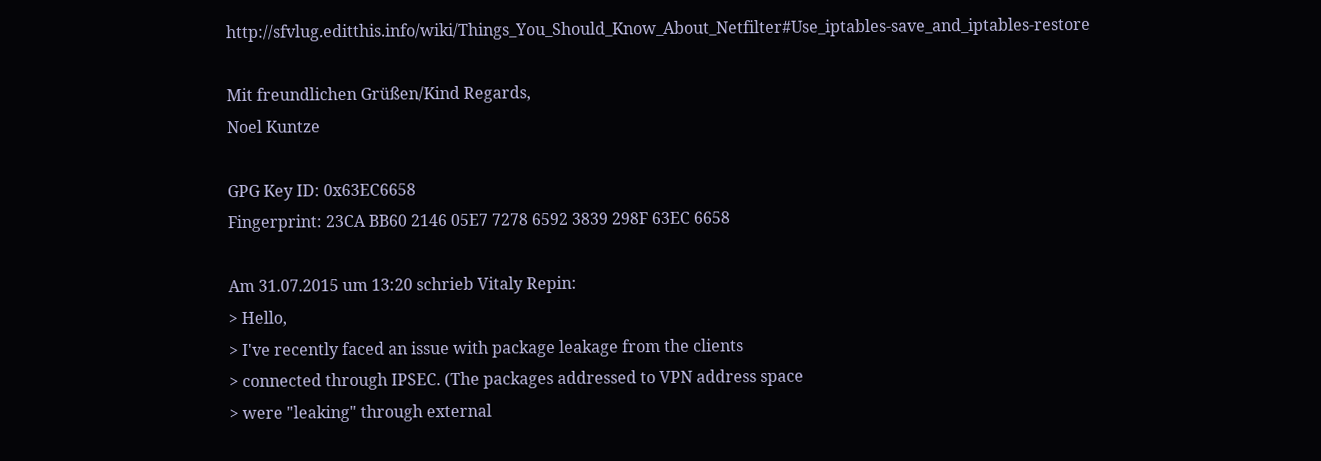http://sfvlug.editthis.info/wiki/Things_You_Should_Know_About_Netfilter#Use_iptables-save_and_iptables-restore

Mit freundlichen Grüßen/Kind Regards,
Noel Kuntze

GPG Key ID: 0x63EC6658
Fingerprint: 23CA BB60 2146 05E7 7278 6592 3839 298F 63EC 6658

Am 31.07.2015 um 13:20 schrieb Vitaly Repin:
> Hello,
> I've recently faced an issue with package leakage from the clients
> connected through IPSEC. (The packages addressed to VPN address space
> were "leaking" through external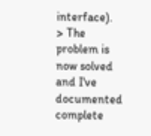interface).
> The problem is now solved and I've documented complete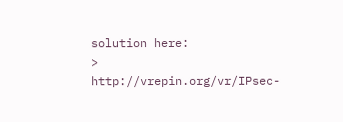solution here:
> http://vrepin.org/vr/IPsec-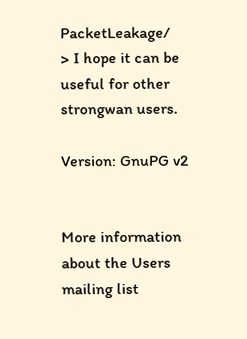PacketLeakage/
> I hope it can be useful for other strongwan users.

Version: GnuPG v2


More information about the Users mailing list